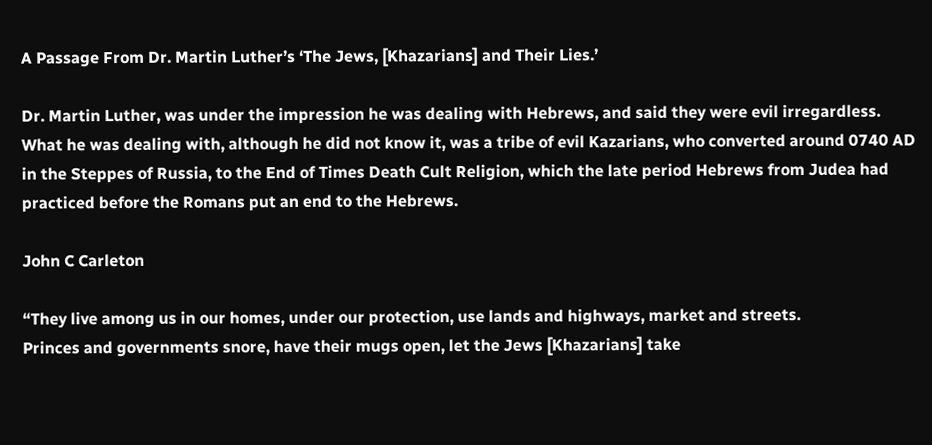A Passage From Dr. Martin Luther’s ‘The Jews, [Khazarians] and Their Lies.’

Dr. Martin Luther, was under the impression he was dealing with Hebrews, and said they were evil irregardless.
What he was dealing with, although he did not know it, was a tribe of evil Kazarians, who converted around 0740 AD in the Steppes of Russia, to the End of Times Death Cult Religion, which the late period Hebrews from Judea had practiced before the Romans put an end to the Hebrews.

John C Carleton

“They live among us in our homes, under our protection, use lands and highways, market and streets.
Princes and governments snore, have their mugs open, let the Jews [Khazarians] take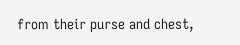from their purse and chest,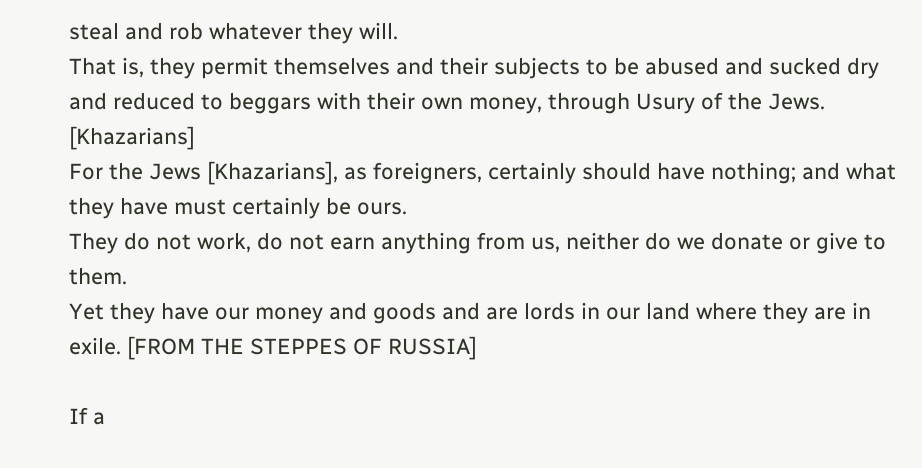steal and rob whatever they will.
That is, they permit themselves and their subjects to be abused and sucked dry and reduced to beggars with their own money, through Usury of the Jews. [Khazarians]
For the Jews [Khazarians], as foreigners, certainly should have nothing; and what they have must certainly be ours.
They do not work, do not earn anything from us, neither do we donate or give to them.
Yet they have our money and goods and are lords in our land where they are in exile. [FROM THE STEPPES OF RUSSIA]

If a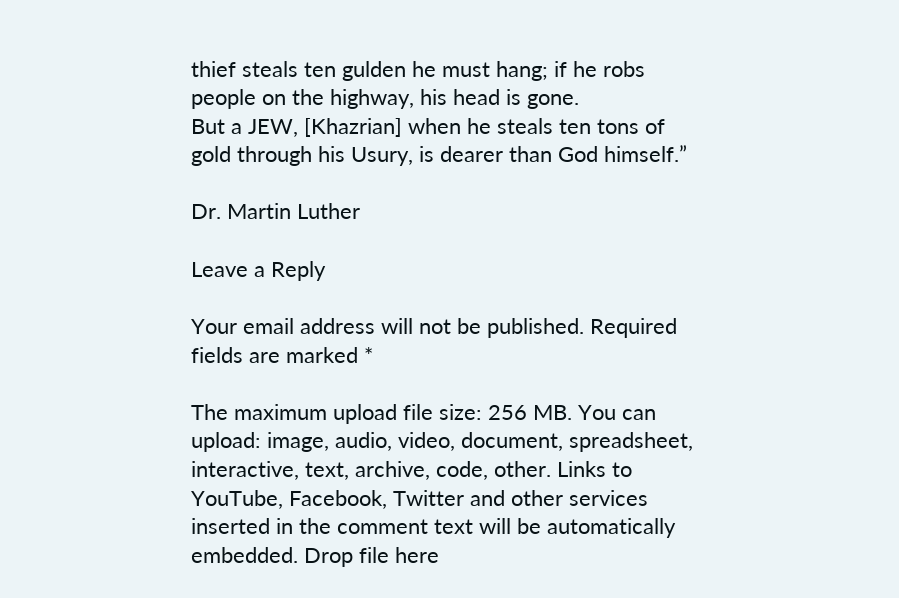thief steals ten gulden he must hang; if he robs people on the highway, his head is gone.
But a JEW, [Khazrian] when he steals ten tons of gold through his Usury, is dearer than God himself.”

Dr. Martin Luther

Leave a Reply

Your email address will not be published. Required fields are marked *

The maximum upload file size: 256 MB. You can upload: image, audio, video, document, spreadsheet, interactive, text, archive, code, other. Links to YouTube, Facebook, Twitter and other services inserted in the comment text will be automatically embedded. Drop file here